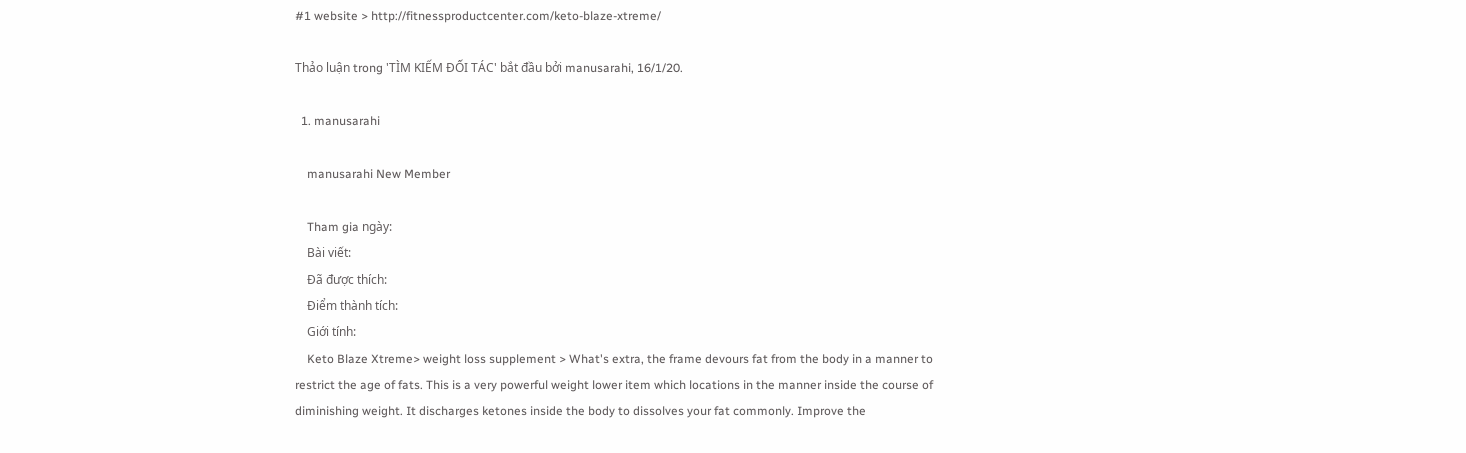#1 website > http://fitnessproductcenter.com/keto-blaze-xtreme/

Thảo luận trong 'TÌM KIẾM ĐỐI TÁC' bắt đầu bởi manusarahi, 16/1/20.

  1. manusarahi

    manusarahi New Member

    Tham gia ngày:
    Bài viết:
    Đã được thích:
    Điểm thành tích:
    Giới tính:
    Keto Blaze Xtreme> weight loss supplement > What's extra, the frame devours fat from the body in a manner to restrict the age of fats. This is a very powerful weight lower item which locations in the manner inside the course of diminishing weight. It discharges ketones inside the body to dissolves your fat commonly. Improve the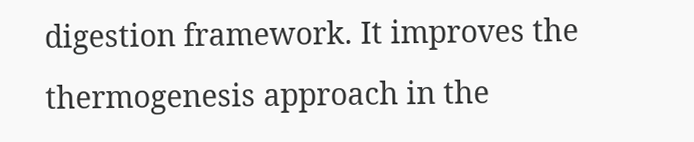digestion framework. It improves the thermogenesis approach in the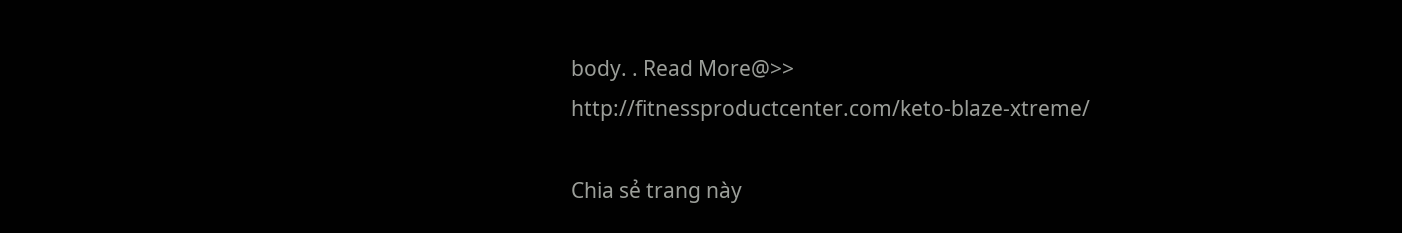body. . Read More@>> http://fitnessproductcenter.com/keto-blaze-xtreme/

Chia sẻ trang này